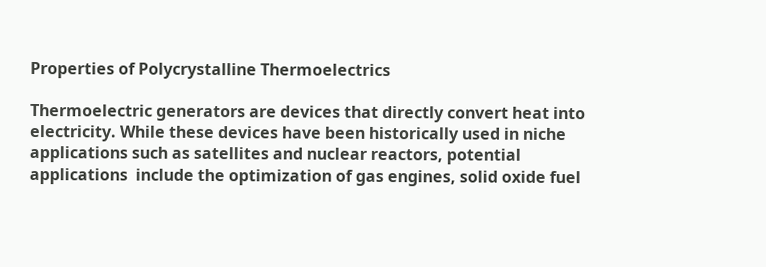Properties of Polycrystalline Thermoelectrics

Thermoelectric generators are devices that directly convert heat into electricity. While these devices have been historically used in niche applications such as satellites and nuclear reactors, potential applications  include the optimization of gas engines, solid oxide fuel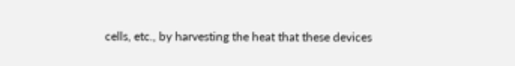cells, etc., by harvesting the heat that these devices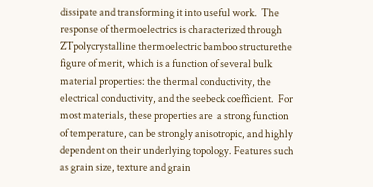dissipate and transforming it into useful work.  The response of thermoelectrics is characterized through ZTpolycrystalline thermoelectric bamboo structurethe figure of merit, which is a function of several bulk material properties: the thermal conductivity, the electrical conductivity, and the seebeck coefficient.  For most materials, these properties are  a strong function of temperature, can be strongly anisotropic, and highly dependent on their underlying topology. Features such as grain size, texture and grain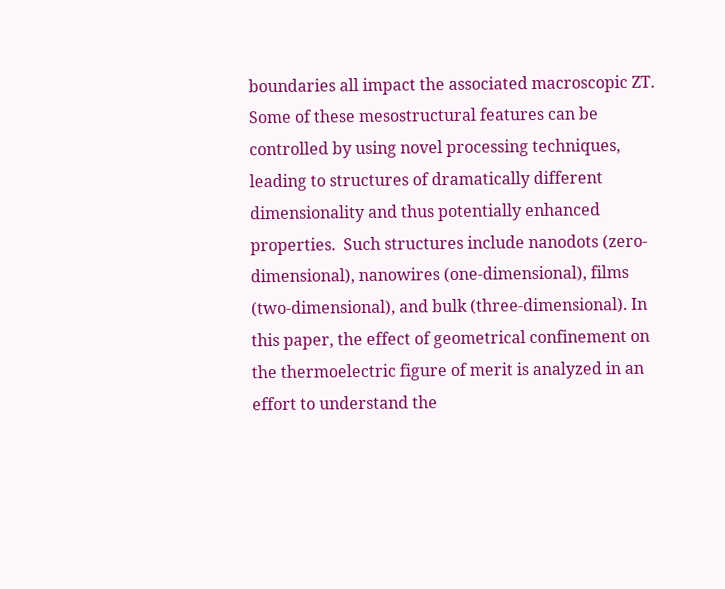boundaries all impact the associated macroscopic ZT.  Some of these mesostructural features can be controlled by using novel processing techniques, leading to structures of dramatically different dimensionality and thus potentially enhanced properties.  Such structures include nanodots (zero-dimensional), nanowires (one-dimensional), films (two-dimensional), and bulk (three-dimensional). In this paper, the effect of geometrical confinement on the thermoelectric figure of merit is analyzed in an effort to understand the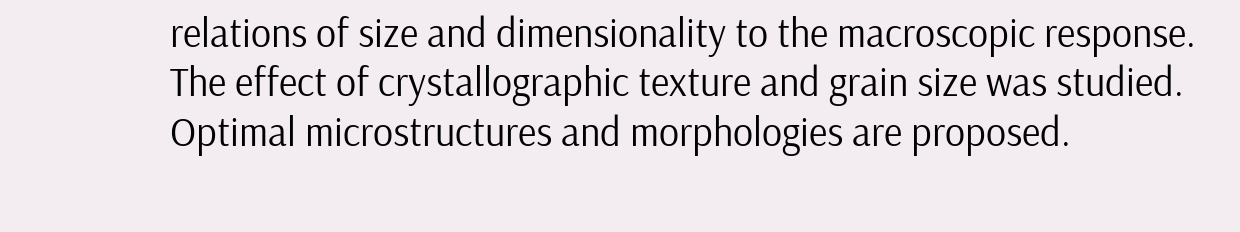relations of size and dimensionality to the macroscopic response. The effect of crystallographic texture and grain size was studied.  Optimal microstructures and morphologies are proposed.